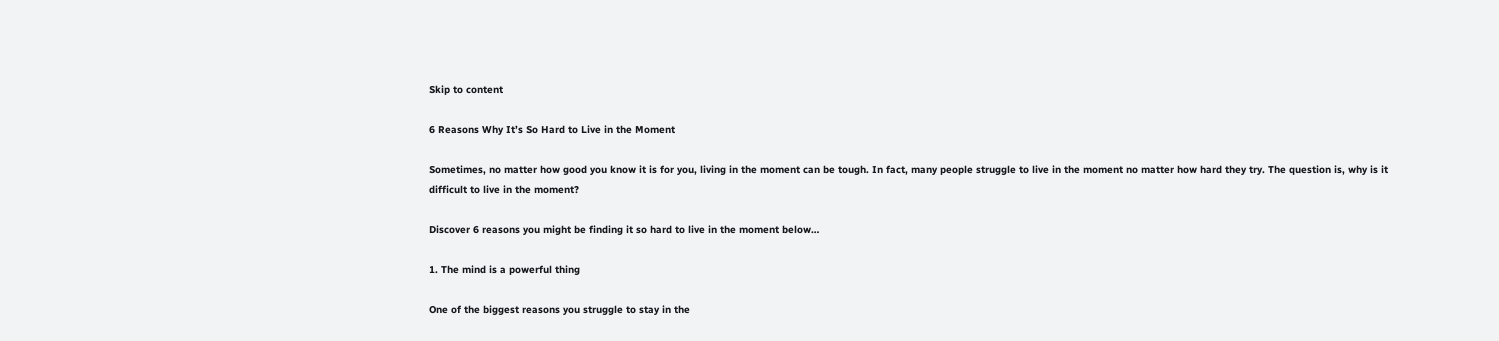Skip to content

6 Reasons Why It’s So Hard to Live in the Moment

Sometimes, no matter how good you know it is for you, living in the moment can be tough. In fact, many people struggle to live in the moment no matter how hard they try. The question is, why is it difficult to live in the moment?

Discover 6 reasons you might be finding it so hard to live in the moment below…

1. The mind is a powerful thing

One of the biggest reasons you struggle to stay in the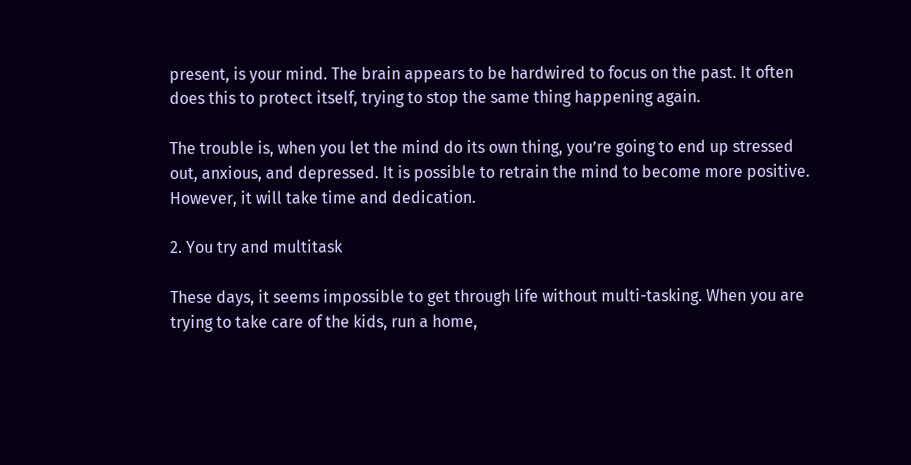present, is your mind. The brain appears to be hardwired to focus on the past. It often does this to protect itself, trying to stop the same thing happening again.

The trouble is, when you let the mind do its own thing, you’re going to end up stressed out, anxious, and depressed. It is possible to retrain the mind to become more positive. However, it will take time and dedication.

2. You try and multitask

These days, it seems impossible to get through life without multi-tasking. When you are trying to take care of the kids, run a home,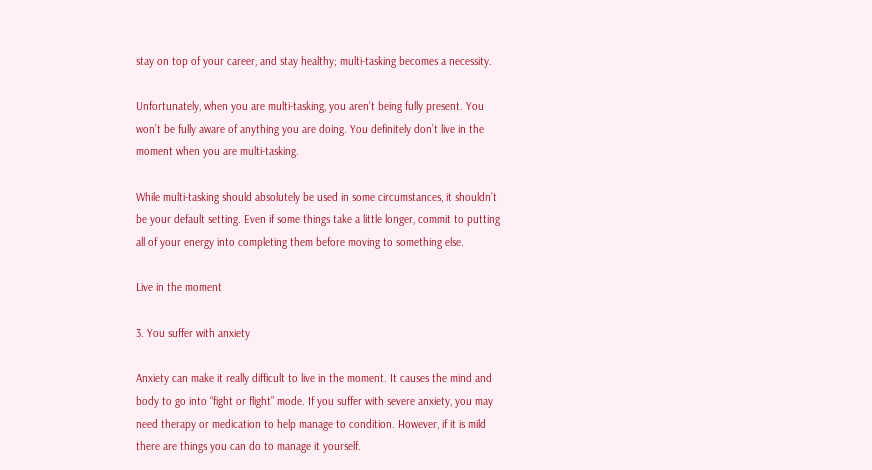stay on top of your career, and stay healthy; multi-tasking becomes a necessity.

Unfortunately, when you are multi-tasking, you aren’t being fully present. You won’t be fully aware of anything you are doing. You definitely don’t live in the moment when you are multi-tasking.

While multi-tasking should absolutely be used in some circumstances, it shouldn’t be your default setting. Even if some things take a little longer, commit to putting all of your energy into completing them before moving to something else.

Live in the moment

3. You suffer with anxiety

Anxiety can make it really difficult to live in the moment. It causes the mind and body to go into “fight or flight” mode. If you suffer with severe anxiety, you may need therapy or medication to help manage to condition. However, if it is mild there are things you can do to manage it yourself.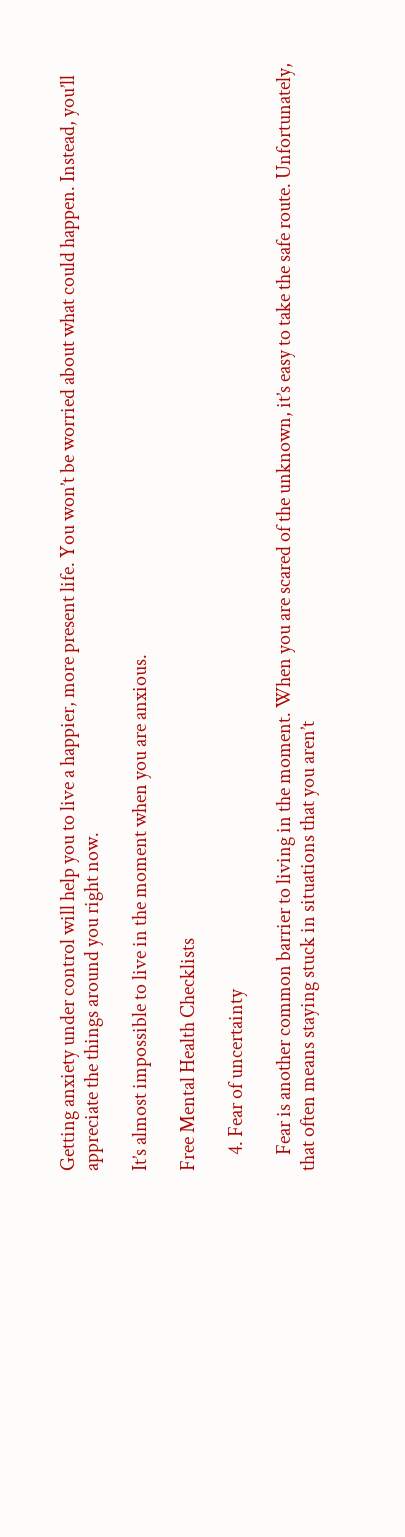Getting anxiety under control will help you to live a happier, more present life. You won’t be worried about what could happen. Instead, you’ll appreciate the things around you right now.

It’s almost impossible to live in the moment when you are anxious.

Free Mental Health Checklists

    4. Fear of uncertainty

    Fear is another common barrier to living in the moment. When you are scared of the unknown, it’s easy to take the safe route. Unfortunately, that often means staying stuck in situations that you aren’t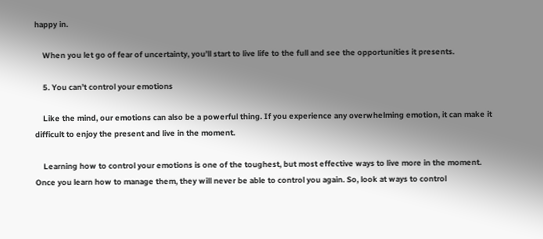happy in.

    When you let go of fear of uncertainty, you’ll start to live life to the full and see the opportunities it presents.

    5. You can’t control your emotions

    Like the mind, our emotions can also be a powerful thing. If you experience any overwhelming emotion, it can make it difficult to enjoy the present and live in the moment.

    Learning how to control your emotions is one of the toughest, but most effective ways to live more in the moment. Once you learn how to manage them, they will never be able to control you again. So, look at ways to control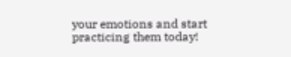your emotions and start practicing them today!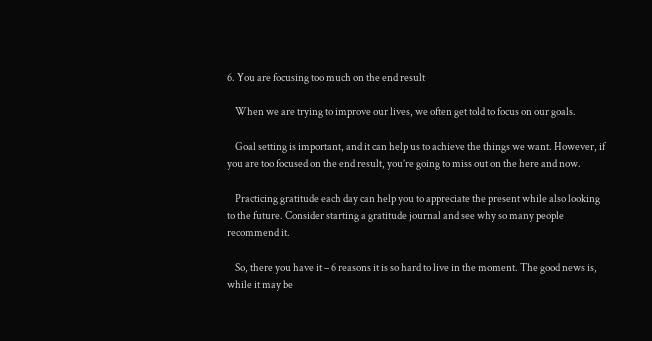6. You are focusing too much on the end result

    When we are trying to improve our lives, we often get told to focus on our goals.

    Goal setting is important, and it can help us to achieve the things we want. However, if you are too focused on the end result, you’re going to miss out on the here and now.

    Practicing gratitude each day can help you to appreciate the present while also looking to the future. Consider starting a gratitude journal and see why so many people recommend it.

    So, there you have it – 6 reasons it is so hard to live in the moment. The good news is, while it may be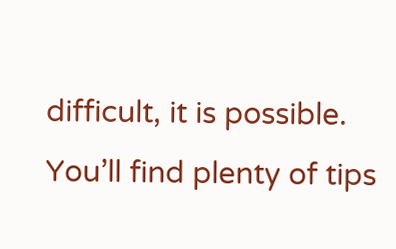difficult, it is possible. You’ll find plenty of tips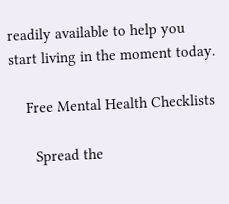readily available to help you start living in the moment today.

    Free Mental Health Checklists

      Spread the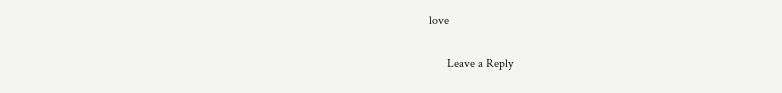love

      Leave a Reply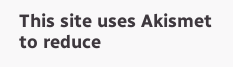This site uses Akismet to reduce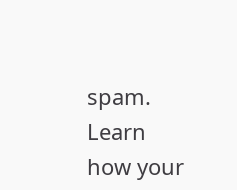spam. Learn how your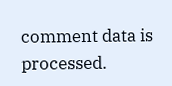comment data is processed.